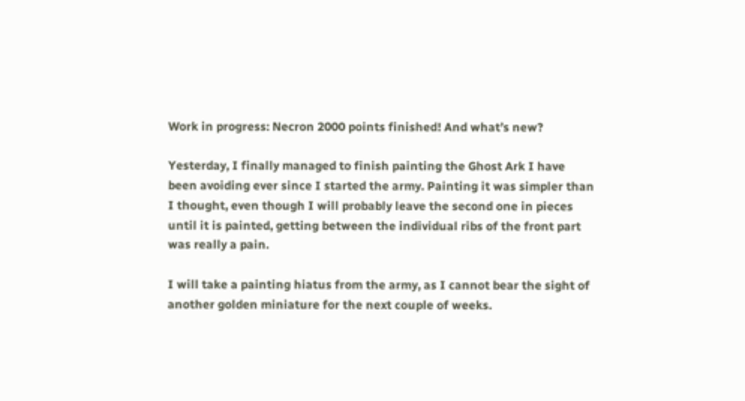Work in progress: Necron 2000 points finished! And what’s new?

Yesterday, I finally managed to finish painting the Ghost Ark I have been avoiding ever since I started the army. Painting it was simpler than I thought, even though I will probably leave the second one in pieces until it is painted, getting between the individual ribs of the front part was really a pain.

I will take a painting hiatus from the army, as I cannot bear the sight of another golden miniature for the next couple of weeks.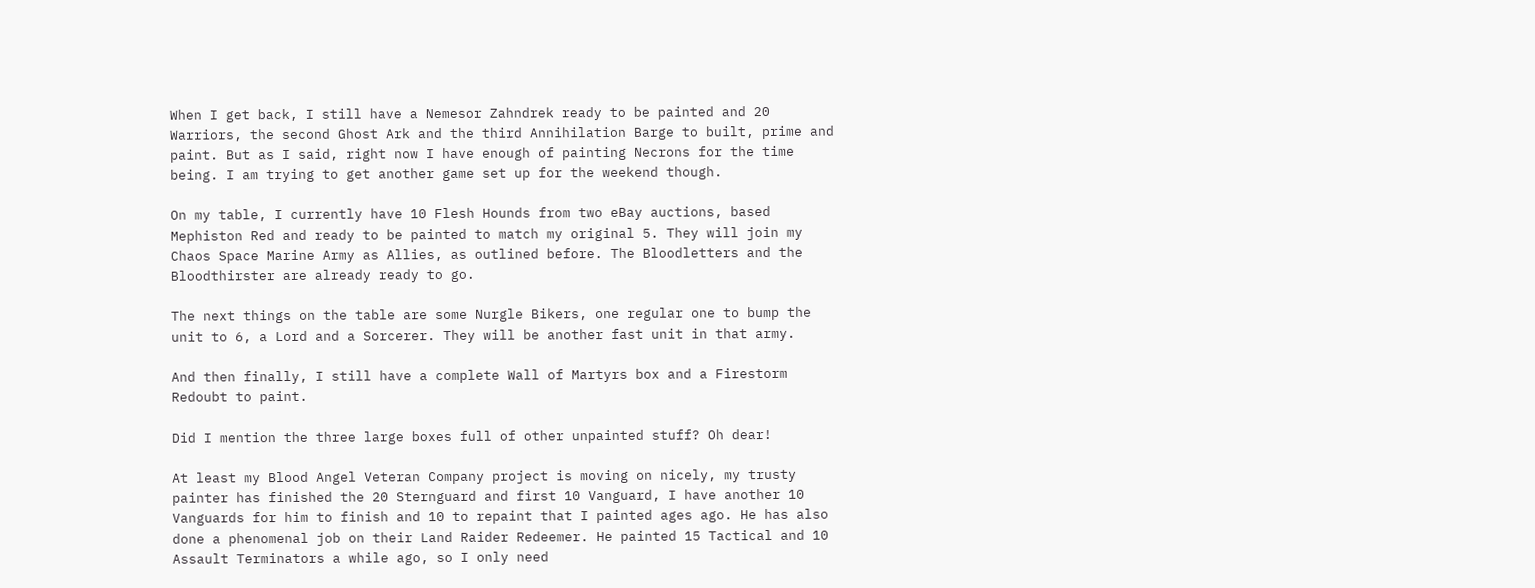When I get back, I still have a Nemesor Zahndrek ready to be painted and 20 Warriors, the second Ghost Ark and the third Annihilation Barge to built, prime and paint. But as I said, right now I have enough of painting Necrons for the time being. I am trying to get another game set up for the weekend though.

On my table, I currently have 10 Flesh Hounds from two eBay auctions, based Mephiston Red and ready to be painted to match my original 5. They will join my Chaos Space Marine Army as Allies, as outlined before. The Bloodletters and the Bloodthirster are already ready to go.

The next things on the table are some Nurgle Bikers, one regular one to bump the unit to 6, a Lord and a Sorcerer. They will be another fast unit in that army.

And then finally, I still have a complete Wall of Martyrs box and a Firestorm Redoubt to paint.

Did I mention the three large boxes full of other unpainted stuff? Oh dear!

At least my Blood Angel Veteran Company project is moving on nicely, my trusty painter has finished the 20 Sternguard and first 10 Vanguard, I have another 10 Vanguards for him to finish and 10 to repaint that I painted ages ago. He has also done a phenomenal job on their Land Raider Redeemer. He painted 15 Tactical and 10 Assault Terminators a while ago, so I only need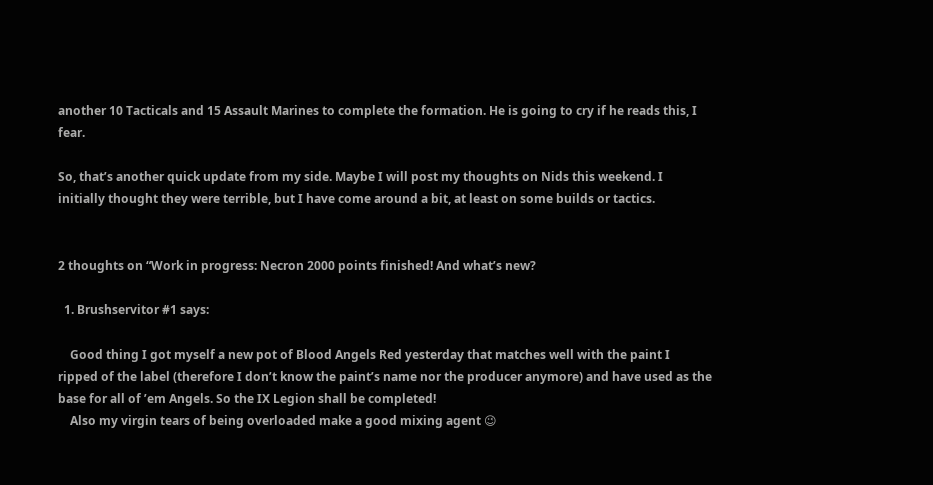another 10 Tacticals and 15 Assault Marines to complete the formation. He is going to cry if he reads this, I fear.

So, that’s another quick update from my side. Maybe I will post my thoughts on Nids this weekend. I initially thought they were terrible, but I have come around a bit, at least on some builds or tactics.


2 thoughts on “Work in progress: Necron 2000 points finished! And what’s new?

  1. Brushservitor #1 says:

    Good thing I got myself a new pot of Blood Angels Red yesterday that matches well with the paint I ripped of the label (therefore I don’t know the paint’s name nor the producer anymore) and have used as the base for all of ’em Angels. So the IX Legion shall be completed!
    Also my virgin tears of being overloaded make a good mixing agent 😉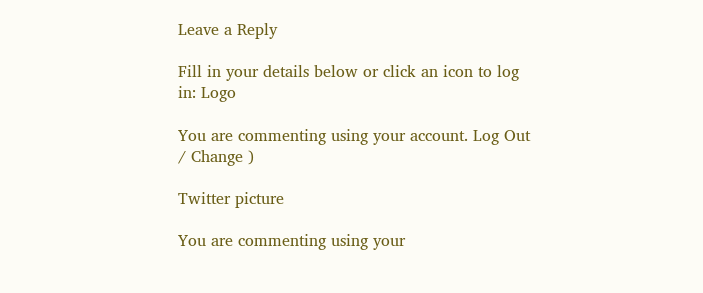Leave a Reply

Fill in your details below or click an icon to log in: Logo

You are commenting using your account. Log Out / Change )

Twitter picture

You are commenting using your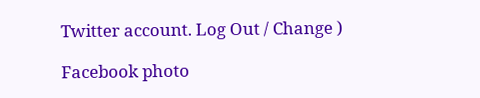Twitter account. Log Out / Change )

Facebook photo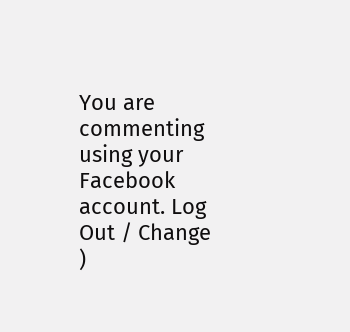You are commenting using your Facebook account. Log Out / Change )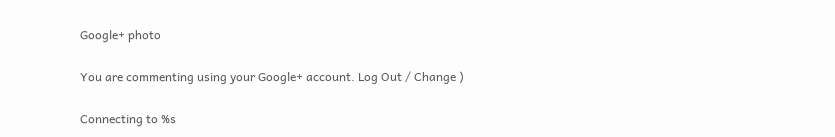Google+ photo

You are commenting using your Google+ account. Log Out / Change )

Connecting to %s